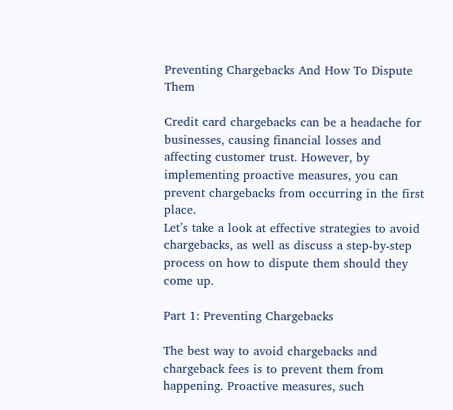Preventing Chargebacks And How To Dispute Them

Credit card chargebacks can be a headache for businesses, causing financial losses and affecting customer trust. However, by implementing proactive measures, you can prevent chargebacks from occurring in the first place.
Let’s take a look at effective strategies to avoid chargebacks, as well as discuss a step-by-step process on how to dispute them should they come up.

Part 1: Preventing Chargebacks

The best way to avoid chargebacks and chargeback fees is to prevent them from happening. Proactive measures, such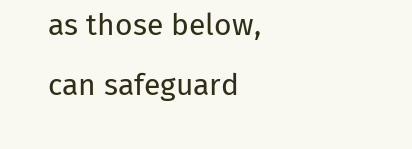as those below, can safeguard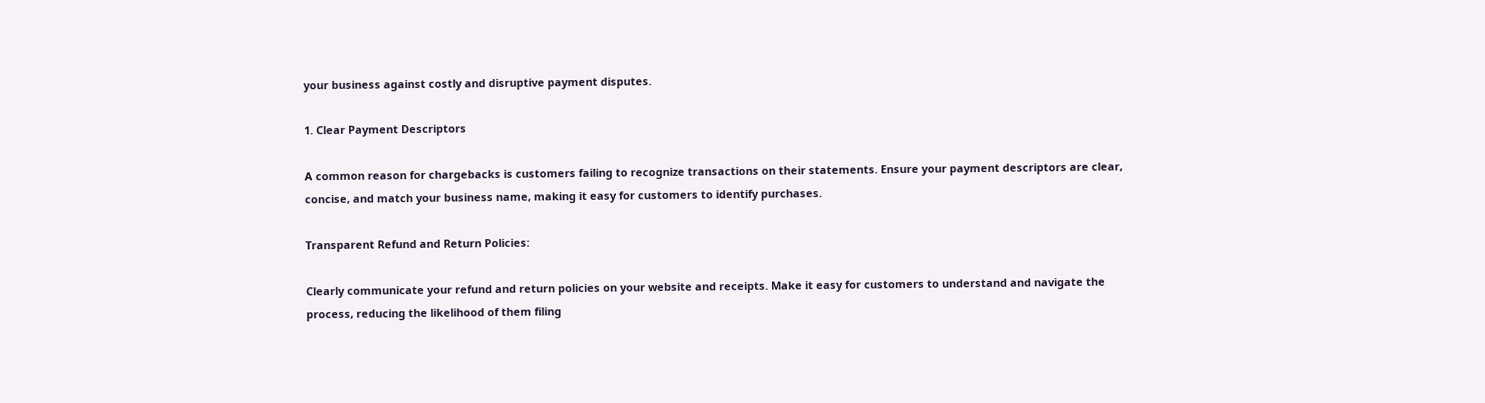your business against costly and disruptive payment disputes.

1. Clear Payment Descriptors

A common reason for chargebacks is customers failing to recognize transactions on their statements. Ensure your payment descriptors are clear, concise, and match your business name, making it easy for customers to identify purchases.

Transparent Refund and Return Policies:

Clearly communicate your refund and return policies on your website and receipts. Make it easy for customers to understand and navigate the process, reducing the likelihood of them filing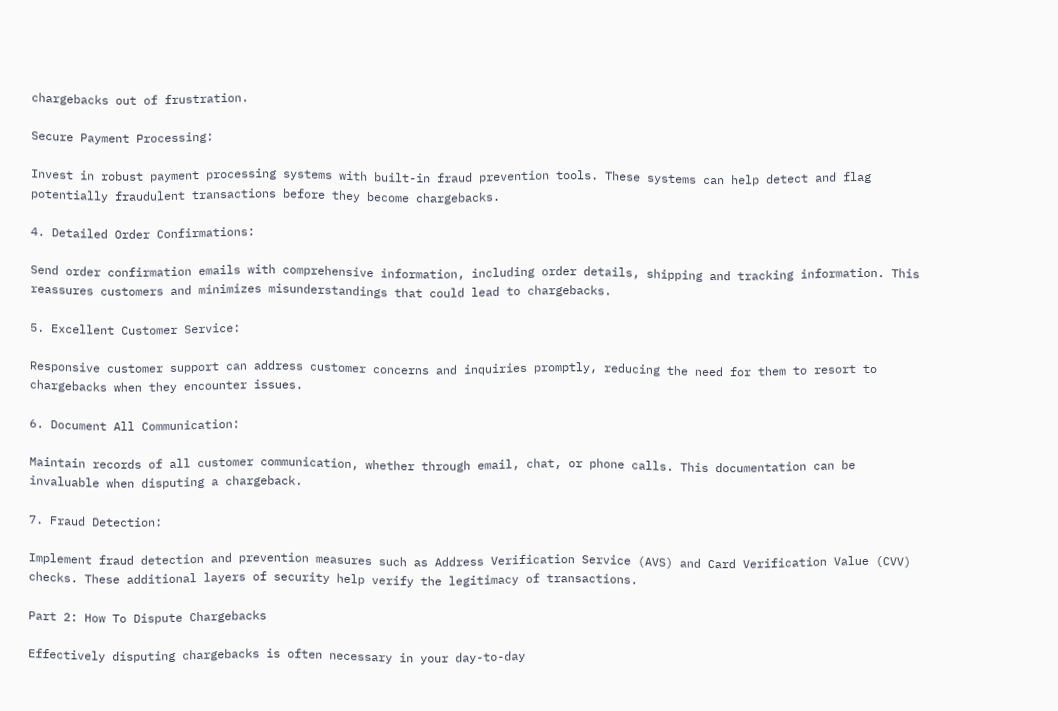chargebacks out of frustration.

Secure Payment Processing:

Invest in robust payment processing systems with built-in fraud prevention tools. These systems can help detect and flag potentially fraudulent transactions before they become chargebacks.

4. Detailed Order Confirmations:

Send order confirmation emails with comprehensive information, including order details, shipping and tracking information. This reassures customers and minimizes misunderstandings that could lead to chargebacks.

5. Excellent Customer Service:

Responsive customer support can address customer concerns and inquiries promptly, reducing the need for them to resort to chargebacks when they encounter issues.

6. Document All Communication:

Maintain records of all customer communication, whether through email, chat, or phone calls. This documentation can be invaluable when disputing a chargeback.

7. Fraud Detection:

Implement fraud detection and prevention measures such as Address Verification Service (AVS) and Card Verification Value (CVV) checks. These additional layers of security help verify the legitimacy of transactions.

Part 2: How To Dispute Chargebacks

Effectively disputing chargebacks is often necessary in your day-to-day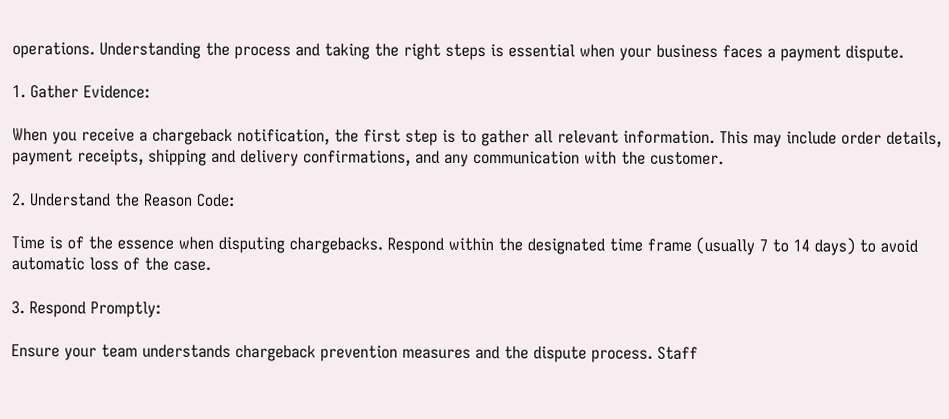operations. Understanding the process and taking the right steps is essential when your business faces a payment dispute.

1. Gather Evidence:

When you receive a chargeback notification, the first step is to gather all relevant information. This may include order details, payment receipts, shipping and delivery confirmations, and any communication with the customer.

2. Understand the Reason Code:

Time is of the essence when disputing chargebacks. Respond within the designated time frame (usually 7 to 14 days) to avoid automatic loss of the case.

3. Respond Promptly:

Ensure your team understands chargeback prevention measures and the dispute process. Staff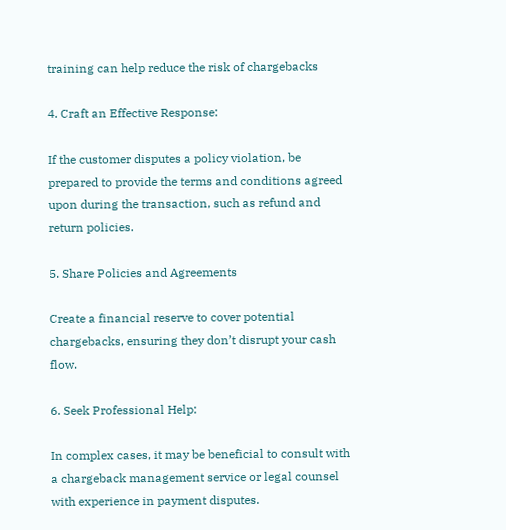training can help reduce the risk of chargebacks

4. Craft an Effective Response:

If the customer disputes a policy violation, be prepared to provide the terms and conditions agreed upon during the transaction, such as refund and return policies.

5. Share Policies and Agreements

Create a financial reserve to cover potential chargebacks, ensuring they don’t disrupt your cash flow.

6. Seek Professional Help:

In complex cases, it may be beneficial to consult with a chargeback management service or legal counsel with experience in payment disputes.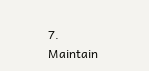7. Maintain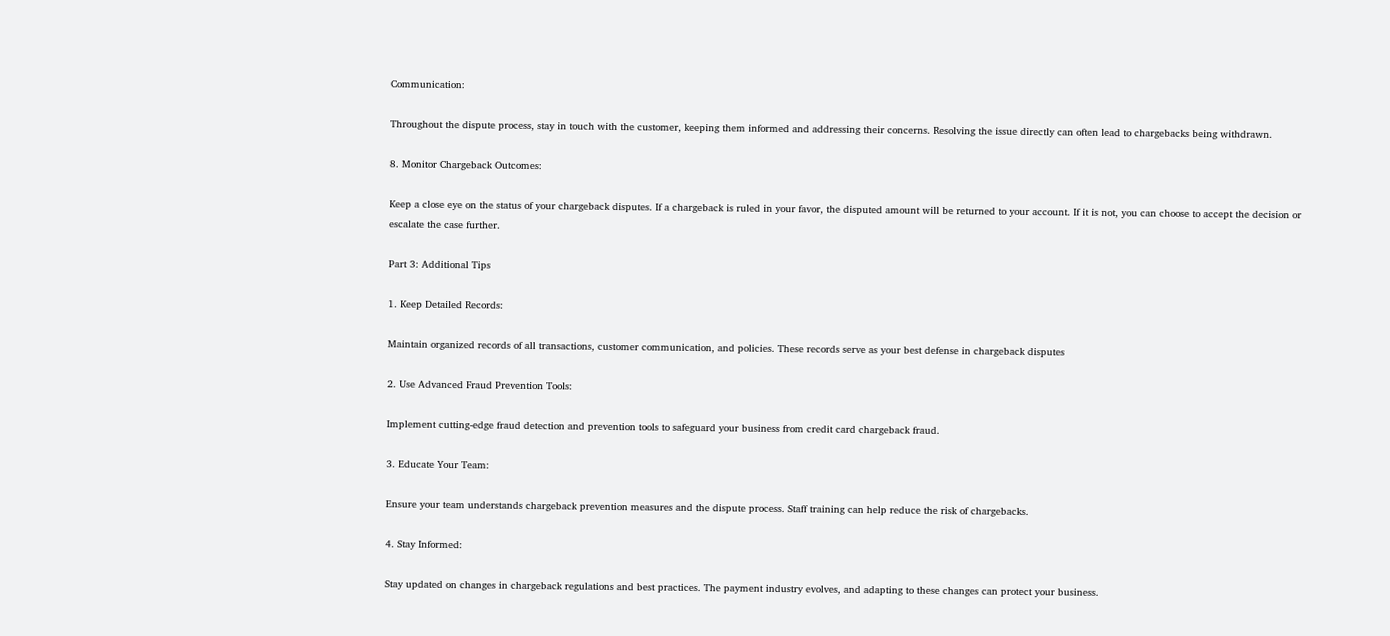Communication:

Throughout the dispute process, stay in touch with the customer, keeping them informed and addressing their concerns. Resolving the issue directly can often lead to chargebacks being withdrawn.

8. Monitor Chargeback Outcomes:

Keep a close eye on the status of your chargeback disputes. If a chargeback is ruled in your favor, the disputed amount will be returned to your account. If it is not, you can choose to accept the decision or escalate the case further.

Part 3: Additional Tips

1. Keep Detailed Records:

Maintain organized records of all transactions, customer communication, and policies. These records serve as your best defense in chargeback disputes

2. Use Advanced Fraud Prevention Tools:

Implement cutting-edge fraud detection and prevention tools to safeguard your business from credit card chargeback fraud.

3. Educate Your Team:

Ensure your team understands chargeback prevention measures and the dispute process. Staff training can help reduce the risk of chargebacks.

4. Stay Informed:

Stay updated on changes in chargeback regulations and best practices. The payment industry evolves, and adapting to these changes can protect your business.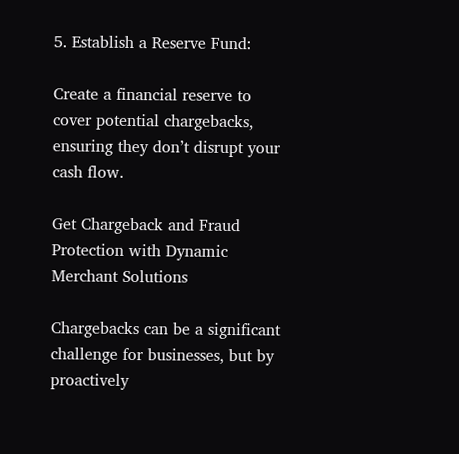5. Establish a Reserve Fund:

Create a financial reserve to cover potential chargebacks, ensuring they don’t disrupt your cash flow.

Get Chargeback and Fraud Protection with Dynamic Merchant Solutions

Chargebacks can be a significant challenge for businesses, but by proactively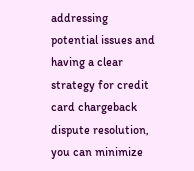addressing potential issues and having a clear strategy for credit card chargeback dispute resolution, you can minimize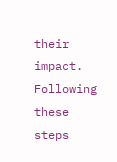their impact. Following these steps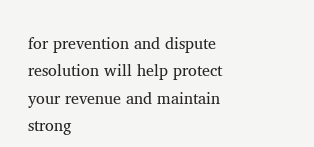for prevention and dispute resolution will help protect your revenue and maintain strong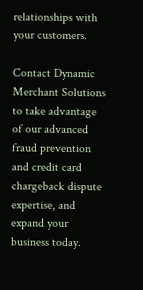relationships with your customers.

Contact Dynamic Merchant Solutions to take advantage of our advanced fraud prevention and credit card chargeback dispute expertise, and expand your business today.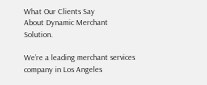What Our Clients Say
About Dynamic Merchant Solution.

We’re a leading merchant services company in Los Angeles